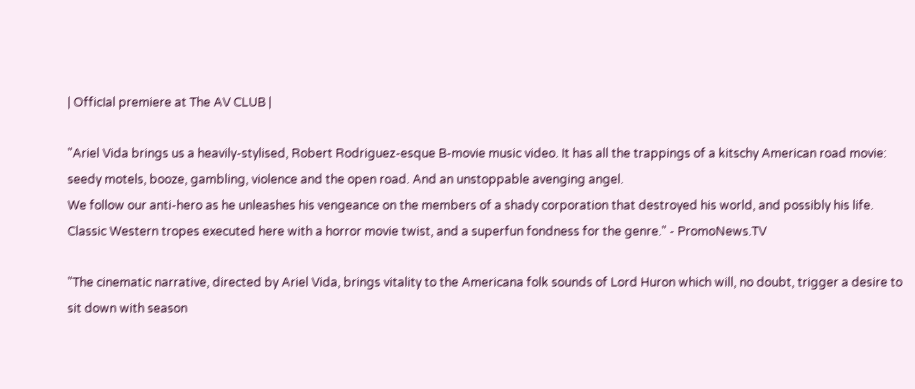| OfficIal premiere at The AV CLUB |

"Ariel Vida brings us a heavily-stylised, Robert Rodriguez-esque B-movie music video. It has all the trappings of a kitschy American road movie: seedy motels, booze, gambling, violence and the open road. And an unstoppable avenging angel.
We follow our anti-hero as he unleashes his vengeance on the members of a shady corporation that destroyed his world, and possibly his life. Classic Western tropes executed here with a horror movie twist, and a superfun fondness for the genre." - PromoNews.TV

"The cinematic narrative, directed by Ariel Vida, brings vitality to the Americana folk sounds of Lord Huron which will, no doubt, trigger a desire to sit down with season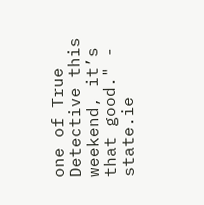one of True Detective this weekend, it’s that good." - state.ie